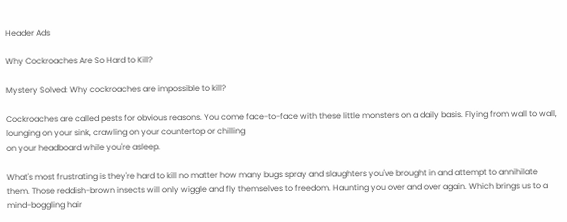Header Ads

Why Cockroaches Are So Hard to Kill?

Mystery Solved: Why cockroaches are impossible to kill?

Cockroaches are called pests for obvious reasons. You come face-to-face with these little monsters on a daily basis. Flying from wall to wall, lounging on your sink, crawling on your countertop or chilling
on your headboard while you're asleep.

What's most frustrating is they're hard to kill no matter how many bugs spray and slaughters you've brought in and attempt to annihilate them. Those reddish-brown insects will only wiggle and fly themselves to freedom. Haunting you over and over again. Which brings us to a mind-boggling hair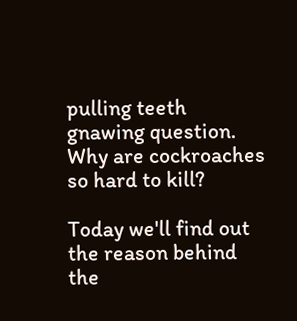pulling teeth gnawing question. Why are cockroaches so hard to kill?

Today we'll find out the reason behind the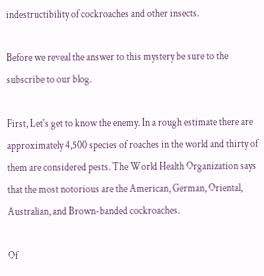indestructibility of cockroaches and other insects.

Before we reveal the answer to this mystery be sure to the subscribe to our blog.

First, Let's get to know the enemy. In a rough estimate there are approximately 4,500 species of roaches in the world and thirty of them are considered pests. The World Health Organization says that the most notorious are the American, German, Oriental, Australian, and Brown-banded cockroaches.

Of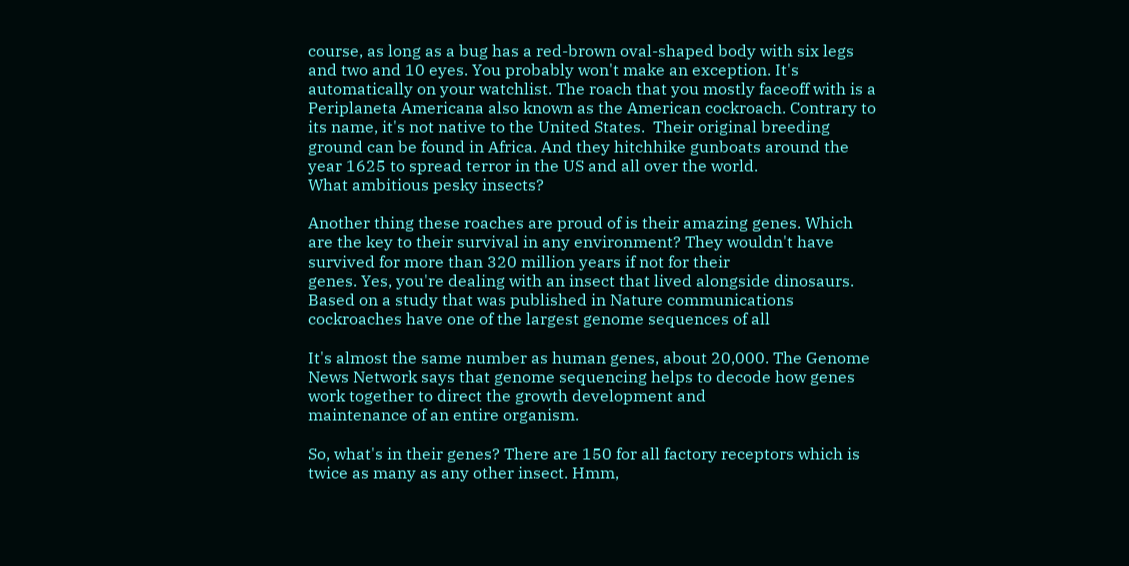course, as long as a bug has a red-brown oval-shaped body with six legs and two and 10 eyes. You probably won't make an exception. It's automatically on your watchlist. The roach that you mostly faceoff with is a Periplaneta Americana also known as the American cockroach. Contrary to its name, it's not native to the United States.  Their original breeding ground can be found in Africa. And they hitchhike gunboats around the year 1625 to spread terror in the US and all over the world.
What ambitious pesky insects?

Another thing these roaches are proud of is their amazing genes. Which are the key to their survival in any environment? They wouldn't have survived for more than 320 million years if not for their
genes. Yes, you're dealing with an insect that lived alongside dinosaurs. Based on a study that was published in Nature communications cockroaches have one of the largest genome sequences of all

It's almost the same number as human genes, about 20,000. The Genome News Network says that genome sequencing helps to decode how genes work together to direct the growth development and
maintenance of an entire organism.

So, what's in their genes? There are 150 for all factory receptors which is twice as many as any other insect. Hmm,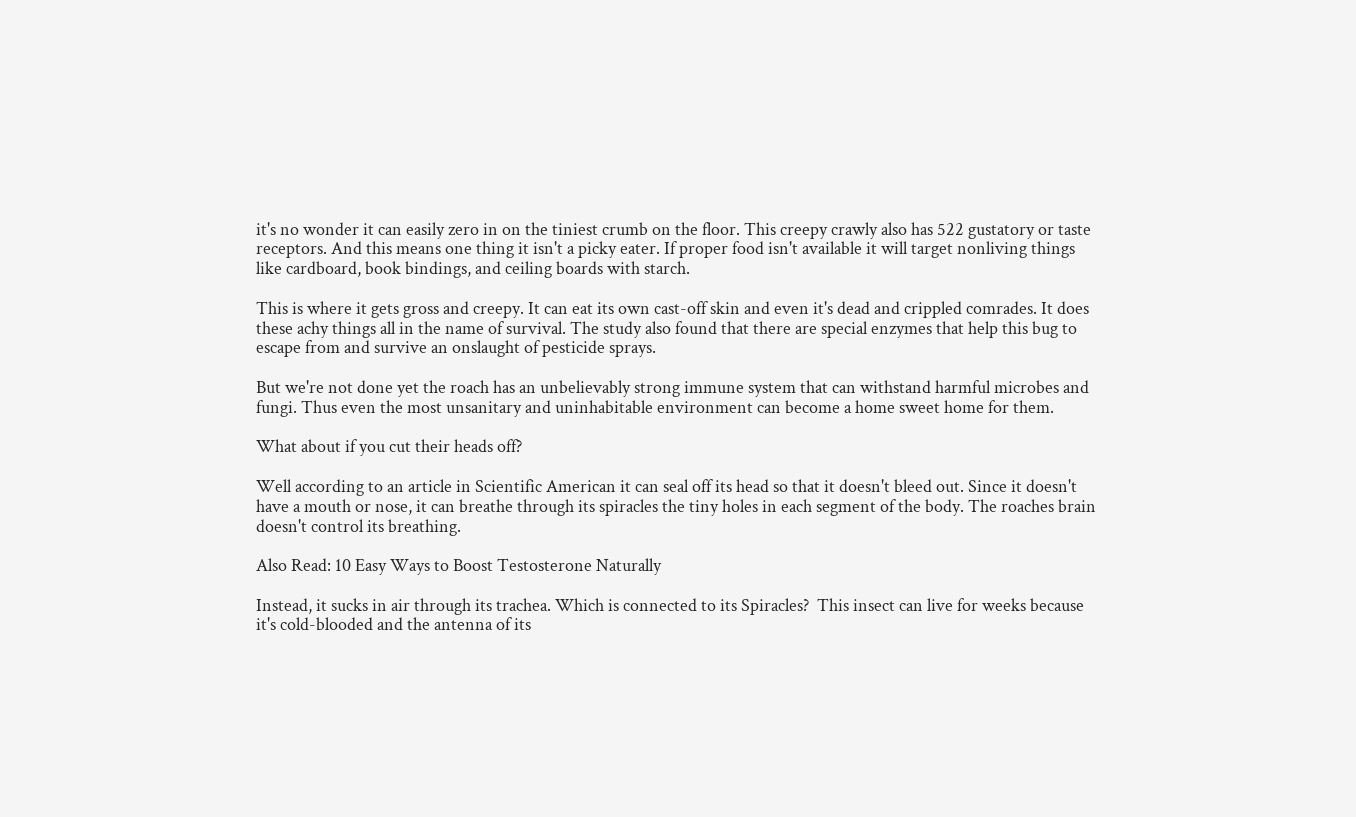it's no wonder it can easily zero in on the tiniest crumb on the floor. This creepy crawly also has 522 gustatory or taste receptors. And this means one thing it isn't a picky eater. If proper food isn't available it will target nonliving things like cardboard, book bindings, and ceiling boards with starch.

This is where it gets gross and creepy. It can eat its own cast-off skin and even it's dead and crippled comrades. It does these achy things all in the name of survival. The study also found that there are special enzymes that help this bug to escape from and survive an onslaught of pesticide sprays.

But we're not done yet the roach has an unbelievably strong immune system that can withstand harmful microbes and fungi. Thus even the most unsanitary and uninhabitable environment can become a home sweet home for them.

What about if you cut their heads off?

Well according to an article in Scientific American it can seal off its head so that it doesn't bleed out. Since it doesn't have a mouth or nose, it can breathe through its spiracles the tiny holes in each segment of the body. The roaches brain doesn't control its breathing.

Also Read: 10 Easy Ways to Boost Testosterone Naturally

Instead, it sucks in air through its trachea. Which is connected to its Spiracles?  This insect can live for weeks because it's cold-blooded and the antenna of its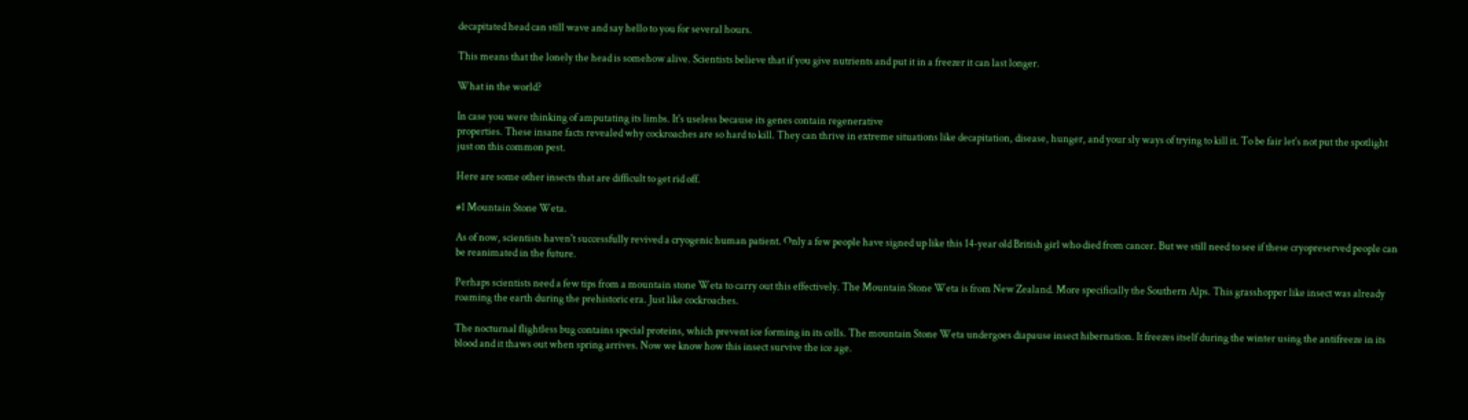decapitated head can still wave and say hello to you for several hours.

This means that the lonely the head is somehow alive. Scientists believe that if you give nutrients and put it in a freezer it can last longer.

What in the world?

In case you were thinking of amputating its limbs. It's useless because its genes contain regenerative
properties. These insane facts revealed why cockroaches are so hard to kill. They can thrive in extreme situations like decapitation, disease, hunger, and your sly ways of trying to kill it. To be fair let's not put the spotlight just on this common pest.

Here are some other insects that are difficult to get rid off.

#1 Mountain Stone Weta.

As of now, scientists haven't successfully revived a cryogenic human patient. Only a few people have signed up like this 14-year old British girl who died from cancer. But we still need to see if these cryopreserved people can be reanimated in the future.

Perhaps scientists need a few tips from a mountain stone Weta to carry out this effectively. The Mountain Stone Weta is from New Zealand. More specifically the Southern Alps. This grasshopper like insect was already roaming the earth during the prehistoric era. Just like cockroaches.

The nocturnal flightless bug contains special proteins, which prevent ice forming in its cells. The mountain Stone Weta undergoes diapause insect hibernation. It freezes itself during the winter using the antifreeze in its blood and it thaws out when spring arrives. Now we know how this insect survive the ice age.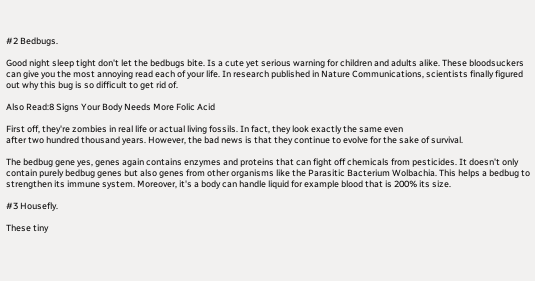#2 Bedbugs.

Good night sleep tight don't let the bedbugs bite. Is a cute yet serious warning for children and adults alike. These bloodsuckers can give you the most annoying read each of your life. In research published in Nature Communications, scientists finally figured out why this bug is so difficult to get rid of.

Also Read:8 Signs Your Body Needs More Folic Acid

First off, they're zombies in real life or actual living fossils. In fact, they look exactly the same even
after two hundred thousand years. However, the bad news is that they continue to evolve for the sake of survival.

The bedbug gene yes, genes again contains enzymes and proteins that can fight off chemicals from pesticides. It doesn't only contain purely bedbug genes but also genes from other organisms like the Parasitic Bacterium Wolbachia. This helps a bedbug to strengthen its immune system. Moreover, it's a body can handle liquid for example blood that is 200% its size.

#3 Housefly.

These tiny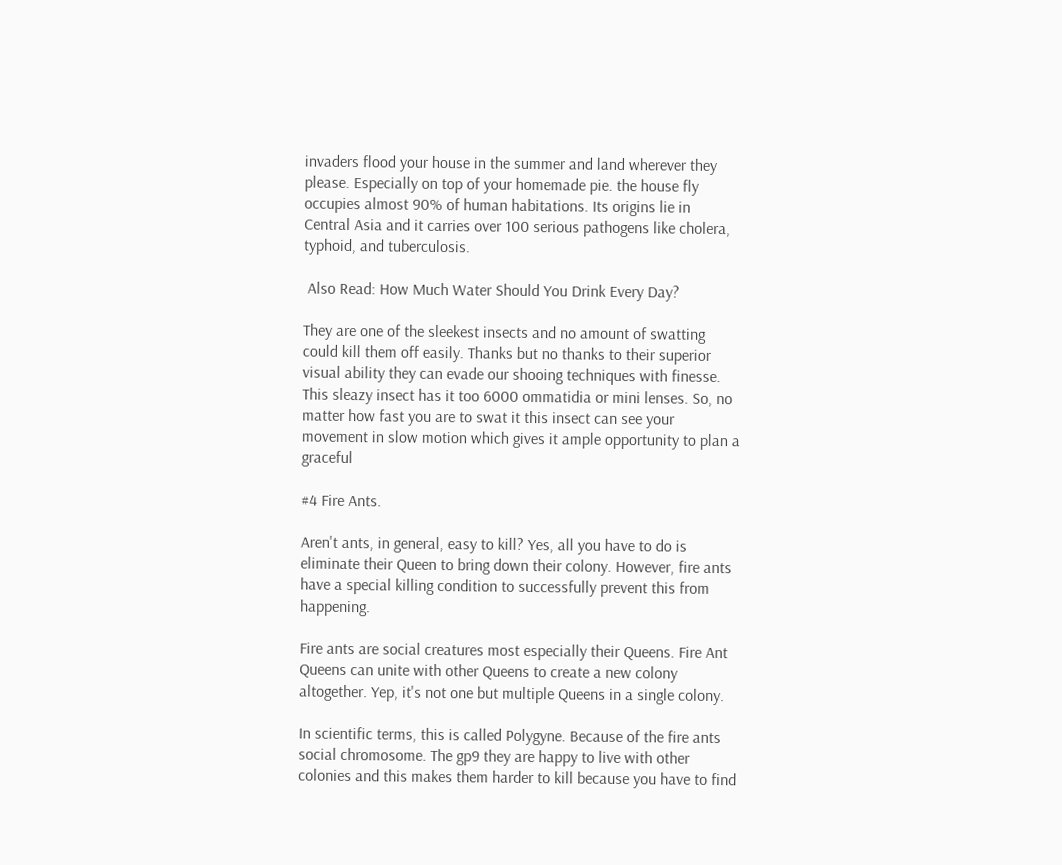invaders flood your house in the summer and land wherever they please. Especially on top of your homemade pie. the house fly occupies almost 90% of human habitations. Its origins lie in
Central Asia and it carries over 100 serious pathogens like cholera, typhoid, and tuberculosis.

 Also Read: How Much Water Should You Drink Every Day?

They are one of the sleekest insects and no amount of swatting could kill them off easily. Thanks but no thanks to their superior visual ability they can evade our shooing techniques with finesse. This sleazy insect has it too 6000 ommatidia or mini lenses. So, no matter how fast you are to swat it this insect can see your movement in slow motion which gives it ample opportunity to plan a graceful

#4 Fire Ants.

Aren't ants, in general, easy to kill? Yes, all you have to do is eliminate their Queen to bring down their colony. However, fire ants have a special killing condition to successfully prevent this from happening.

Fire ants are social creatures most especially their Queens. Fire Ant Queens can unite with other Queens to create a new colony altogether. Yep, it's not one but multiple Queens in a single colony.

In scientific terms, this is called Polygyne. Because of the fire ants social chromosome. The gp9 they are happy to live with other colonies and this makes them harder to kill because you have to find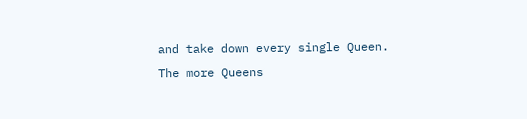and take down every single Queen.  The more Queens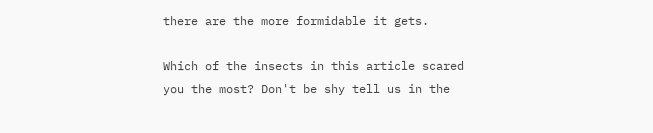there are the more formidable it gets.

Which of the insects in this article scared you the most? Don't be shy tell us in the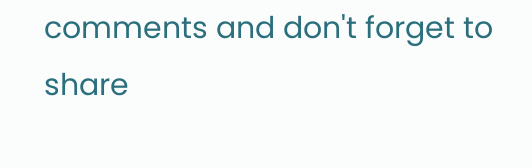comments and don't forget to share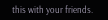this with your friends.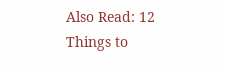Also Read: 12 Things to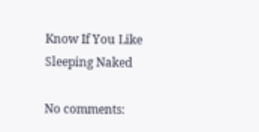Know If You Like Sleeping Naked

No comments: